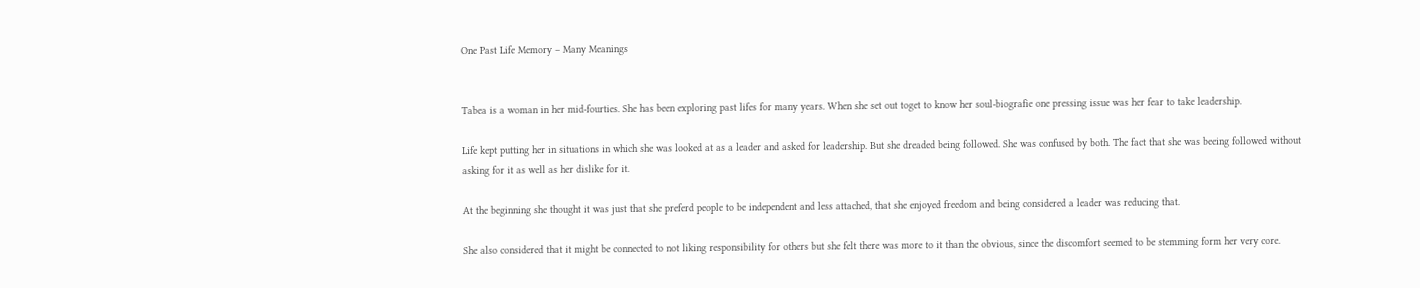One Past Life Memory – Many Meanings


Tabea is a woman in her mid-fourties. She has been exploring past lifes for many years. When she set out toget to know her soul-biografie one pressing issue was her fear to take leadership.

Life kept putting her in situations in which she was looked at as a leader and asked for leadership. But she dreaded being followed. She was confused by both. The fact that she was beeing followed without asking for it as well as her dislike for it.

At the beginning she thought it was just that she preferd people to be independent and less attached, that she enjoyed freedom and being considered a leader was reducing that.

She also considered that it might be connected to not liking responsibility for others but she felt there was more to it than the obvious, since the discomfort seemed to be stemming form her very core.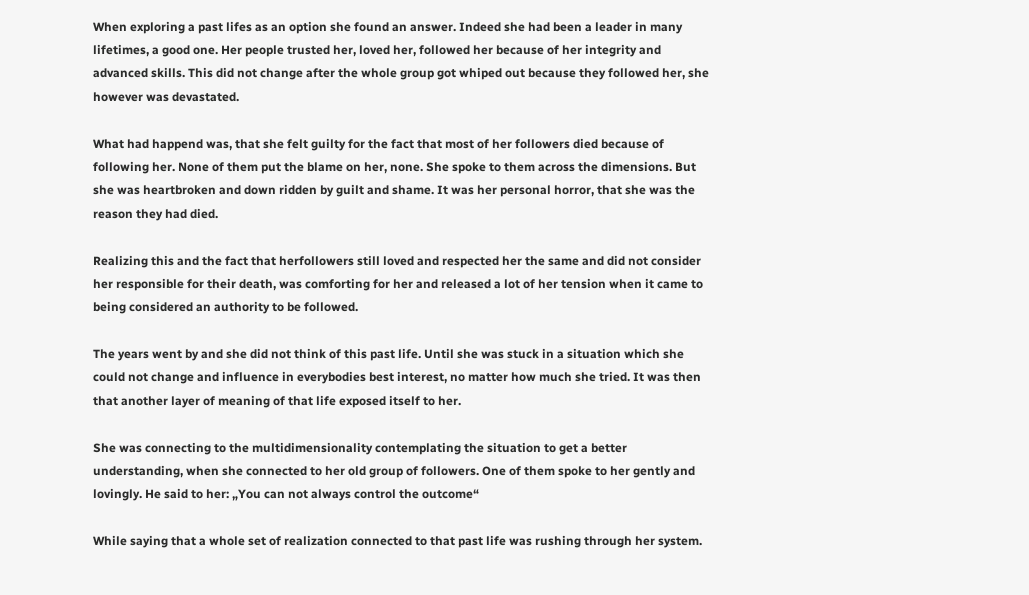When exploring a past lifes as an option she found an answer. Indeed she had been a leader in many lifetimes, a good one. Her people trusted her, loved her, followed her because of her integrity and advanced skills. This did not change after the whole group got whiped out because they followed her, she however was devastated.

What had happend was, that she felt guilty for the fact that most of her followers died because of following her. None of them put the blame on her, none. She spoke to them across the dimensions. But she was heartbroken and down ridden by guilt and shame. It was her personal horror, that she was the reason they had died.

Realizing this and the fact that herfollowers still loved and respected her the same and did not consider her responsible for their death, was comforting for her and released a lot of her tension when it came to being considered an authority to be followed.

The years went by and she did not think of this past life. Until she was stuck in a situation which she could not change and influence in everybodies best interest, no matter how much she tried. It was then that another layer of meaning of that life exposed itself to her.

She was connecting to the multidimensionality contemplating the situation to get a better understanding, when she connected to her old group of followers. One of them spoke to her gently and lovingly. He said to her: „You can not always control the outcome“

While saying that a whole set of realization connected to that past life was rushing through her system.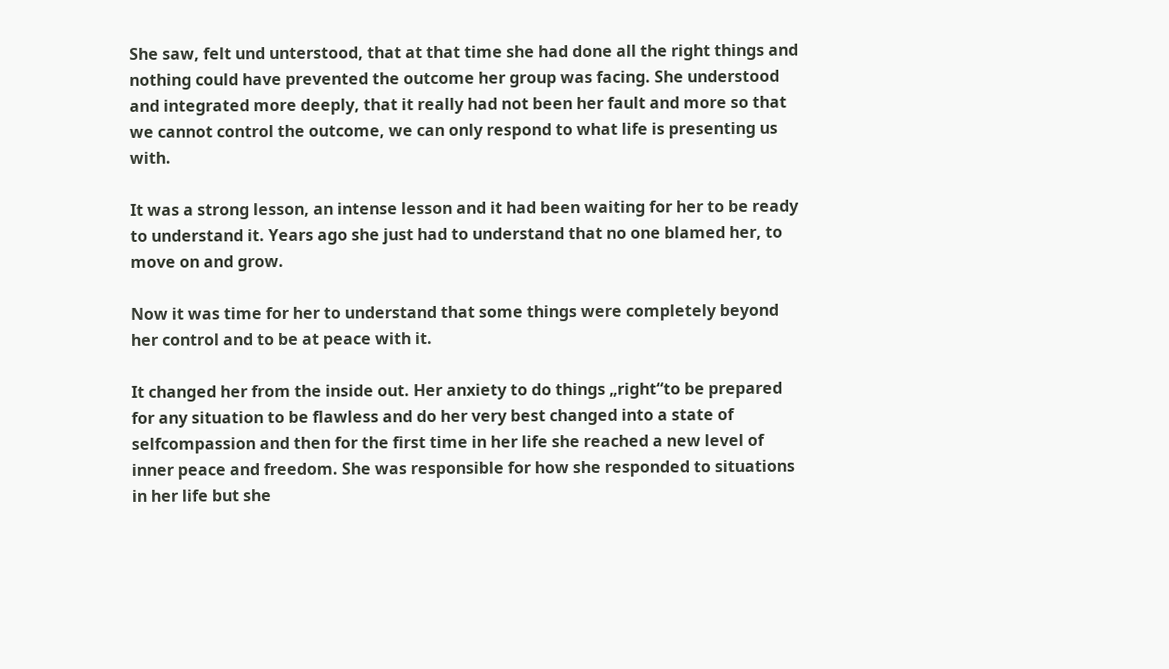She saw, felt und unterstood, that at that time she had done all the right things and nothing could have prevented the outcome her group was facing. She understood and integrated more deeply, that it really had not been her fault and more so that we cannot control the outcome, we can only respond to what life is presenting us with.

It was a strong lesson, an intense lesson and it had been waiting for her to be ready to understand it. Years ago she just had to understand that no one blamed her, to move on and grow.

Now it was time for her to understand that some things were completely beyond her control and to be at peace with it.

It changed her from the inside out. Her anxiety to do things „right“to be prepared for any situation to be flawless and do her very best changed into a state of selfcompassion and then for the first time in her life she reached a new level of inner peace and freedom. She was responsible for how she responded to situations in her life but she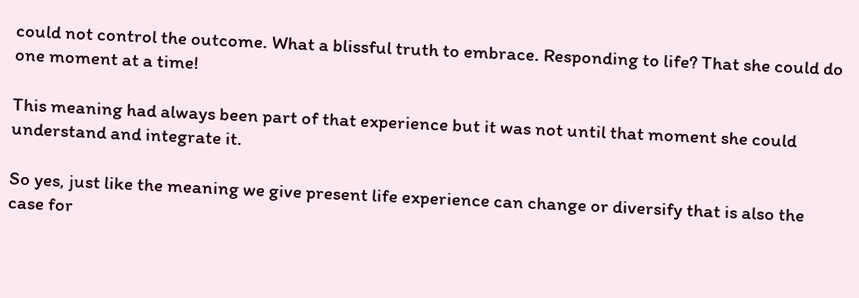could not control the outcome. What a blissful truth to embrace. Responding to life? That she could do one moment at a time!

This meaning had always been part of that experience but it was not until that moment she could understand and integrate it.

So yes, just like the meaning we give present life experience can change or diversify that is also the case for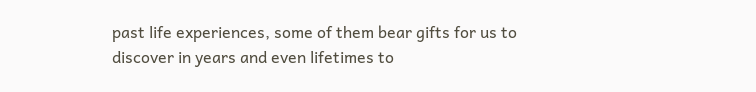past life experiences, some of them bear gifts for us to discover in years and even lifetimes to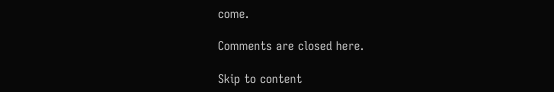come.

Comments are closed here.

Skip to content